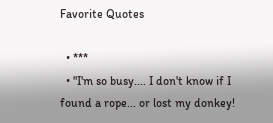Favorite Quotes

  • ***
  • "I'm so busy.... I don't know if I found a rope... or lost my donkey!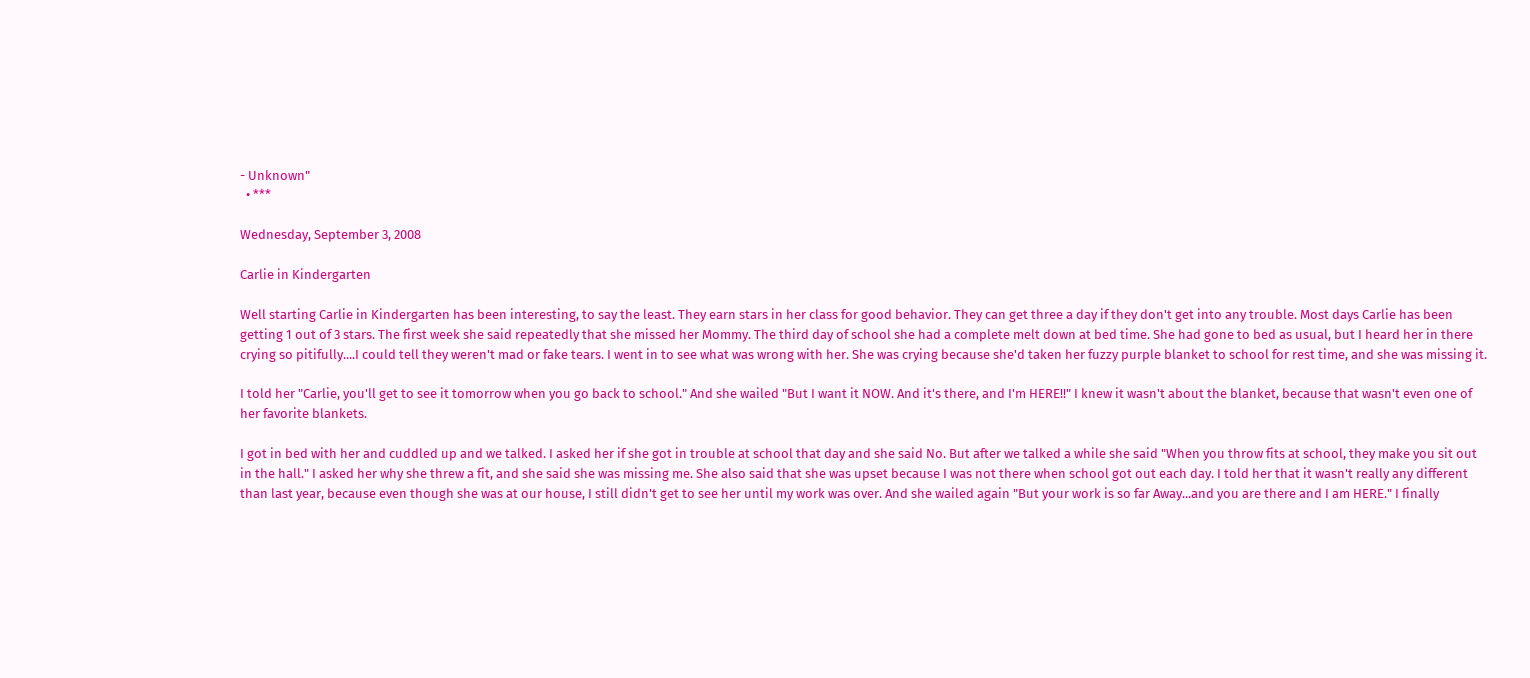- Unknown"
  • ***

Wednesday, September 3, 2008

Carlie in Kindergarten

Well starting Carlie in Kindergarten has been interesting, to say the least. They earn stars in her class for good behavior. They can get three a day if they don't get into any trouble. Most days Carlie has been getting 1 out of 3 stars. The first week she said repeatedly that she missed her Mommy. The third day of school she had a complete melt down at bed time. She had gone to bed as usual, but I heard her in there crying so pitifully....I could tell they weren't mad or fake tears. I went in to see what was wrong with her. She was crying because she'd taken her fuzzy purple blanket to school for rest time, and she was missing it.

I told her "Carlie, you'll get to see it tomorrow when you go back to school." And she wailed "But I want it NOW. And it's there, and I'm HERE!!" I knew it wasn't about the blanket, because that wasn't even one of her favorite blankets.

I got in bed with her and cuddled up and we talked. I asked her if she got in trouble at school that day and she said No. But after we talked a while she said "When you throw fits at school, they make you sit out in the hall." I asked her why she threw a fit, and she said she was missing me. She also said that she was upset because I was not there when school got out each day. I told her that it wasn't really any different than last year, because even though she was at our house, I still didn't get to see her until my work was over. And she wailed again "But your work is so far Away...and you are there and I am HERE." I finally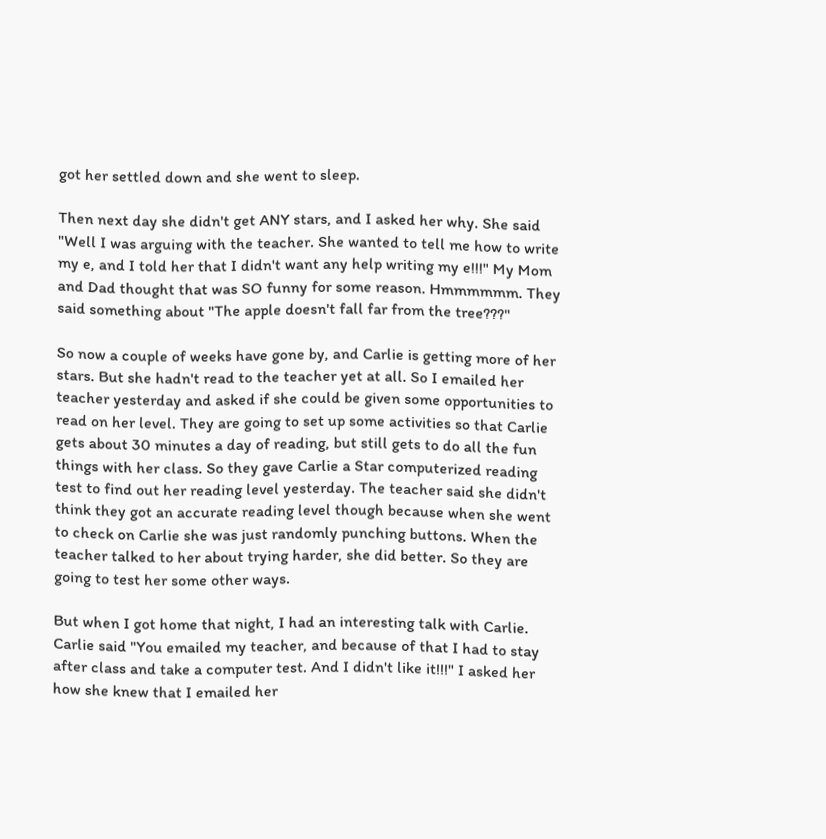got her settled down and she went to sleep.

Then next day she didn't get ANY stars, and I asked her why. She said "Well I was arguing with the teacher. She wanted to tell me how to write my e, and I told her that I didn't want any help writing my e!!!" My Mom and Dad thought that was SO funny for some reason. Hmmmmmm. They said something about "The apple doesn't fall far from the tree???"

So now a couple of weeks have gone by, and Carlie is getting more of her stars. But she hadn't read to the teacher yet at all. So I emailed her teacher yesterday and asked if she could be given some opportunities to read on her level. They are going to set up some activities so that Carlie gets about 30 minutes a day of reading, but still gets to do all the fun things with her class. So they gave Carlie a Star computerized reading test to find out her reading level yesterday. The teacher said she didn't think they got an accurate reading level though because when she went to check on Carlie she was just randomly punching buttons. When the teacher talked to her about trying harder, she did better. So they are going to test her some other ways.

But when I got home that night, I had an interesting talk with Carlie. Carlie said "You emailed my teacher, and because of that I had to stay after class and take a computer test. And I didn't like it!!!" I asked her how she knew that I emailed her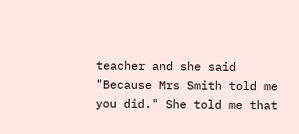teacher and she said "Because Mrs Smith told me you did." She told me that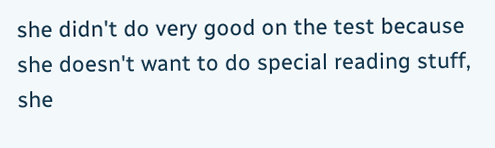she didn't do very good on the test because she doesn't want to do special reading stuff, she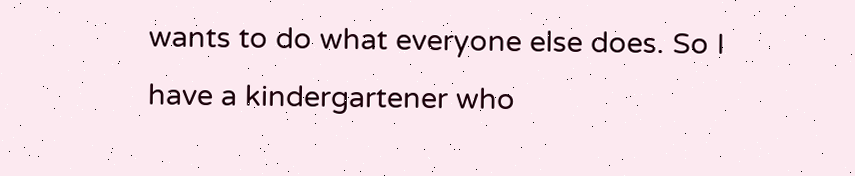wants to do what everyone else does. So I have a kindergartener who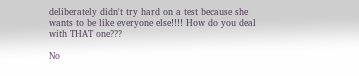deliberately didn't try hard on a test because she wants to be like everyone else!!!! How do you deal with THAT one???

No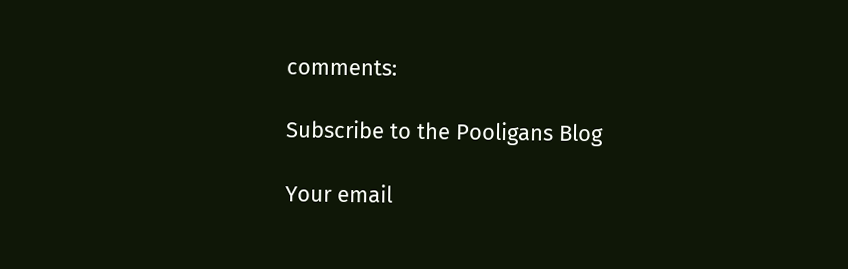comments:

Subscribe to the Pooligans Blog

Your email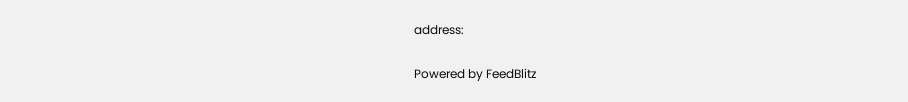address:

Powered by FeedBlitz